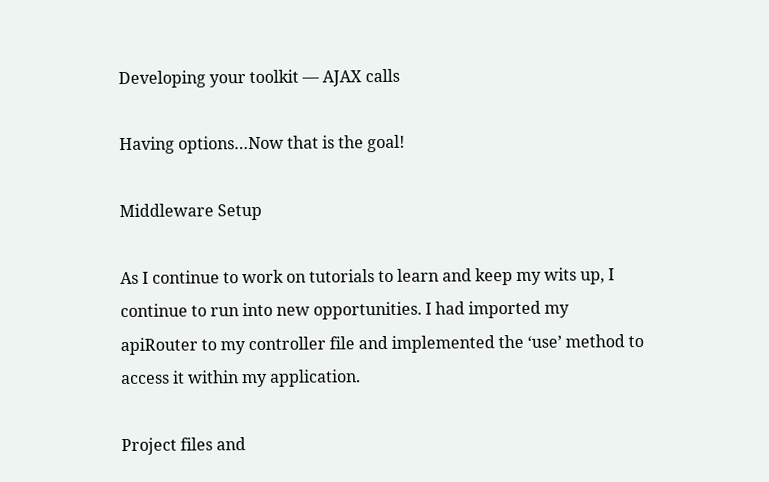Developing your toolkit — AJAX calls

Having options…Now that is the goal!

Middleware Setup

As I continue to work on tutorials to learn and keep my wits up, I continue to run into new opportunities. I had imported my apiRouter to my controller file and implemented the ‘use’ method to access it within my application.

Project files and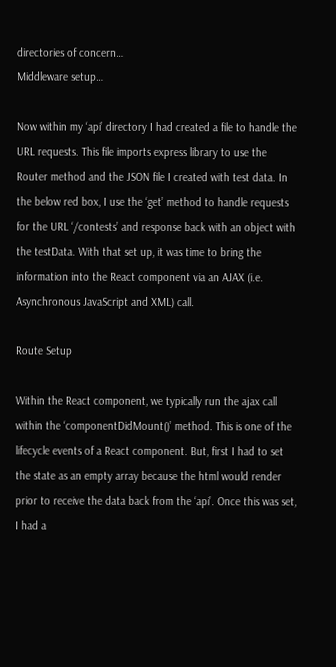directories of concern…
Middleware setup…

Now within my ‘api’ directory I had created a file to handle the URL requests. This file imports express library to use the Router method and the JSON file I created with test data. In the below red box, I use the ‘get’ method to handle requests for the URL ‘/contests’ and response back with an object with the testData. With that set up, it was time to bring the information into the React component via an AJAX (i.e. Asynchronous JavaScript and XML) call.

Route Setup

Within the React component, we typically run the ajax call within the ‘componentDidMount()’ method. This is one of the lifecycle events of a React component. But, first I had to set the state as an empty array because the html would render prior to receive the data back from the ‘api’. Once this was set, I had a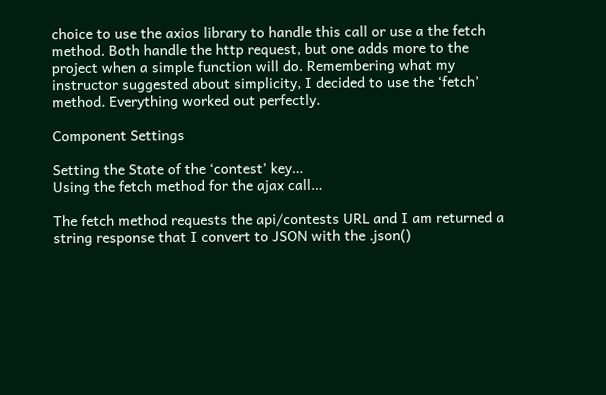choice to use the axios library to handle this call or use a the fetch method. Both handle the http request, but one adds more to the project when a simple function will do. Remembering what my instructor suggested about simplicity, I decided to use the ‘fetch’ method. Everything worked out perfectly.

Component Settings

Setting the State of the ‘contest’ key…
Using the fetch method for the ajax call…

The fetch method requests the api/contests URL and I am returned a string response that I convert to JSON with the .json()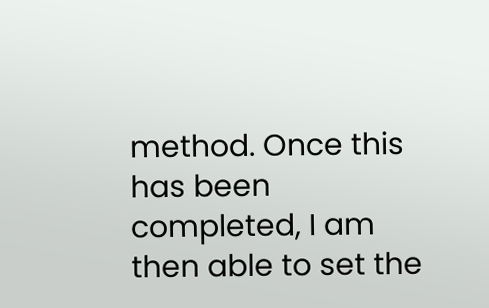method. Once this has been completed, I am then able to set the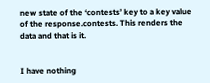new state of the ‘contests’ key to a key value of the response.contests. This renders the data and that is it.


I have nothing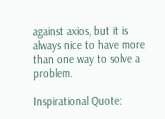against axios, but it is always nice to have more than one way to solve a problem.

Inspirational Quote: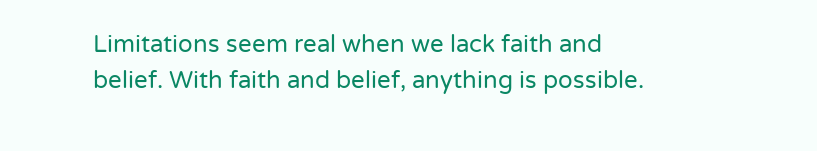Limitations seem real when we lack faith and belief. With faith and belief, anything is possible.